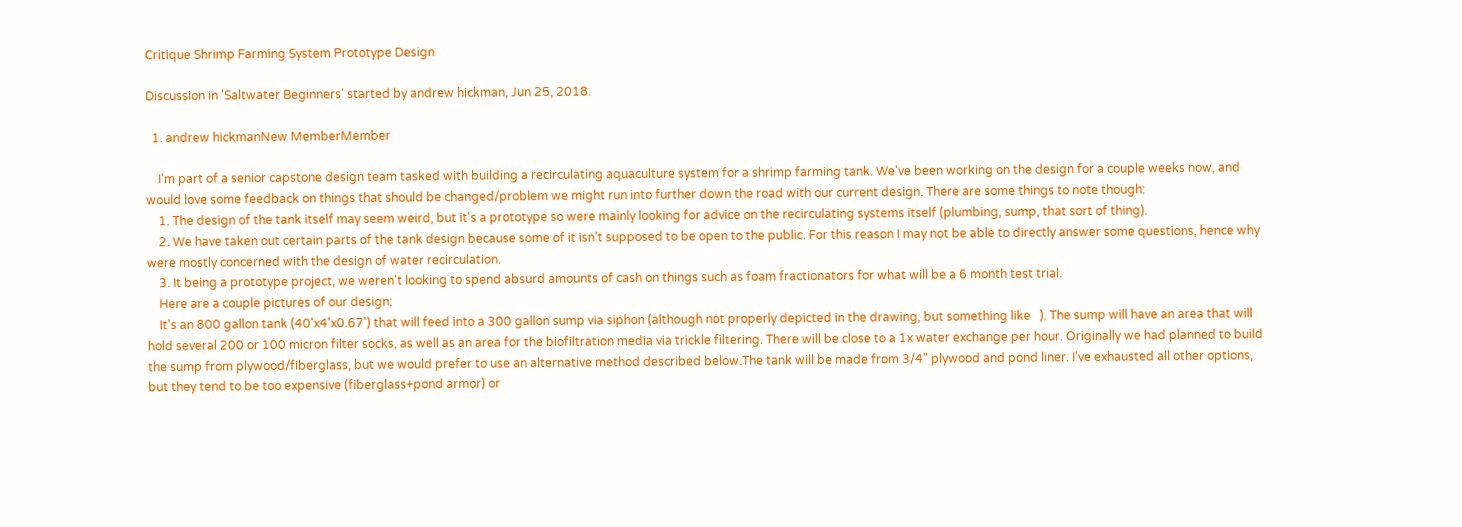Critique Shrimp Farming System Prototype Design

Discussion in 'Saltwater Beginners' started by andrew hickman, Jun 25, 2018.

  1. andrew hickmanNew MemberMember

    I'm part of a senior capstone design team tasked with building a recirculating aquaculture system for a shrimp farming tank. We've been working on the design for a couple weeks now, and would love some feedback on things that should be changed/problem we might run into further down the road with our current design. There are some things to note though:
    1. The design of the tank itself may seem weird, but it's a prototype so were mainly looking for advice on the recirculating systems itself (plumbing, sump, that sort of thing).
    2. We have taken out certain parts of the tank design because some of it isn't supposed to be open to the public. For this reason I may not be able to directly answer some questions, hence why were mostly concerned with the design of water recirculation.
    3. It being a prototype project, we weren't looking to spend absurd amounts of cash on things such as foam fractionators for what will be a 6 month test trial.
    Here are a couple pictures of our design:
    It's an 800 gallon tank (40'x4'x0.67') that will feed into a 300 gallon sump via siphon (although not properly depicted in the drawing, but something like   ). The sump will have an area that will hold several 200 or 100 micron filter socks, as well as an area for the biofiltration media via trickle filtering. There will be close to a 1x water exchange per hour. Originally we had planned to build the sump from plywood/fiberglass, but we would prefer to use an alternative method described below.The tank will be made from 3/4" plywood and pond liner. I've exhausted all other options, but they tend to be too expensive (fiberglass+pond armor) or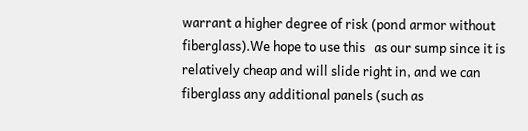warrant a higher degree of risk (pond armor without fiberglass).We hope to use this   as our sump since it is relatively cheap and will slide right in, and we can fiberglass any additional panels (such as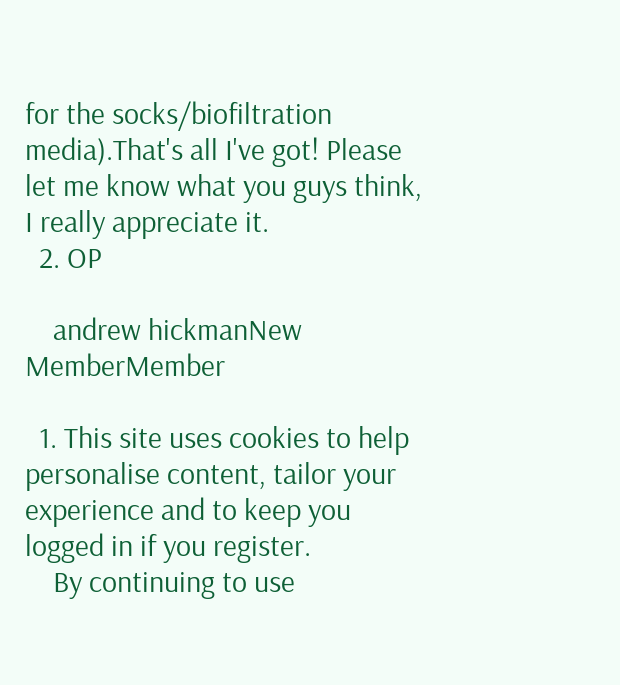for the socks/biofiltration media).That's all I've got! Please let me know what you guys think, I really appreciate it.
  2. OP

    andrew hickmanNew MemberMember

  1. This site uses cookies to help personalise content, tailor your experience and to keep you logged in if you register.
    By continuing to use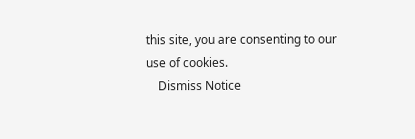this site, you are consenting to our use of cookies.
    Dismiss Notice